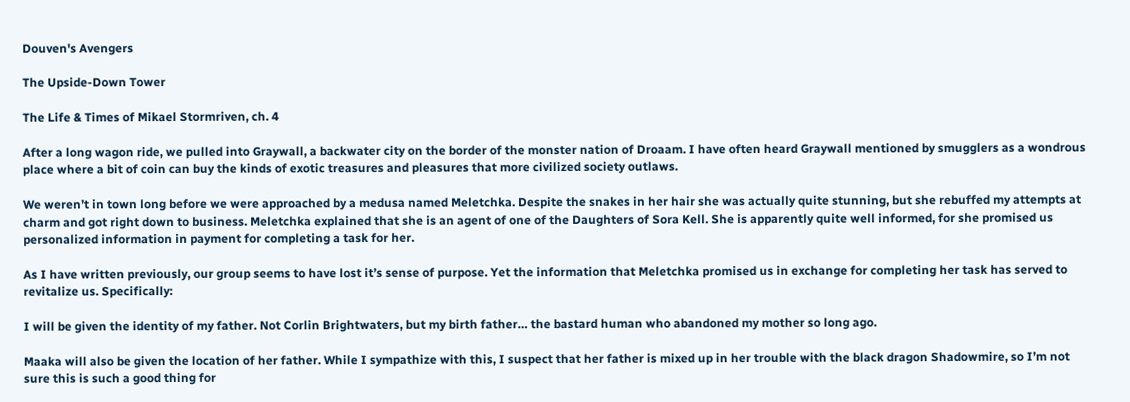Douven's Avengers

The Upside-Down Tower

The Life & Times of Mikael Stormriven, ch. 4

After a long wagon ride, we pulled into Graywall, a backwater city on the border of the monster nation of Droaam. I have often heard Graywall mentioned by smugglers as a wondrous place where a bit of coin can buy the kinds of exotic treasures and pleasures that more civilized society outlaws.

We weren’t in town long before we were approached by a medusa named Meletchka. Despite the snakes in her hair she was actually quite stunning, but she rebuffed my attempts at charm and got right down to business. Meletchka explained that she is an agent of one of the Daughters of Sora Kell. She is apparently quite well informed, for she promised us personalized information in payment for completing a task for her.

As I have written previously, our group seems to have lost it’s sense of purpose. Yet the information that Meletchka promised us in exchange for completing her task has served to revitalize us. Specifically:

I will be given the identity of my father. Not Corlin Brightwaters, but my birth father… the bastard human who abandoned my mother so long ago.

Maaka will also be given the location of her father. While I sympathize with this, I suspect that her father is mixed up in her trouble with the black dragon Shadowmire, so I’m not sure this is such a good thing for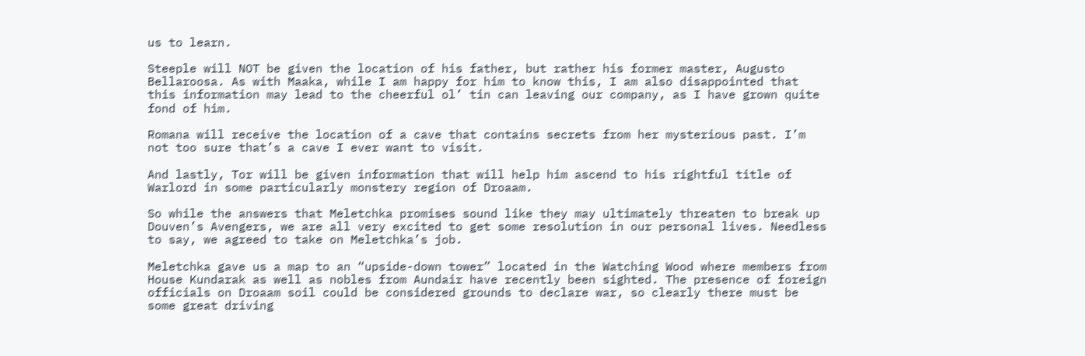us to learn.

Steeple will NOT be given the location of his father, but rather his former master, Augusto Bellaroosa. As with Maaka, while I am happy for him to know this, I am also disappointed that this information may lead to the cheerful ol’ tin can leaving our company, as I have grown quite fond of him.

Romana will receive the location of a cave that contains secrets from her mysterious past. I’m not too sure that’s a cave I ever want to visit.

And lastly, Tor will be given information that will help him ascend to his rightful title of Warlord in some particularly monstery region of Droaam.

So while the answers that Meletchka promises sound like they may ultimately threaten to break up Douven’s Avengers, we are all very excited to get some resolution in our personal lives. Needless to say, we agreed to take on Meletchka’s job.

Meletchka gave us a map to an “upside-down tower” located in the Watching Wood where members from House Kundarak as well as nobles from Aundair have recently been sighted. The presence of foreign officials on Droaam soil could be considered grounds to declare war, so clearly there must be some great driving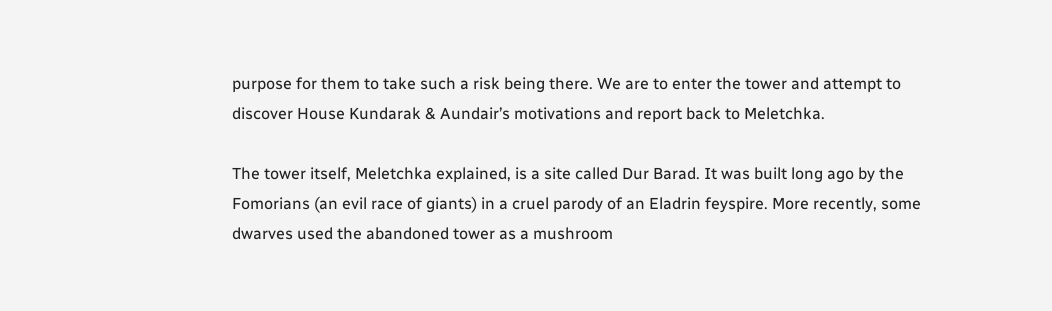purpose for them to take such a risk being there. We are to enter the tower and attempt to discover House Kundarak & Aundair’s motivations and report back to Meletchka.

The tower itself, Meletchka explained, is a site called Dur Barad. It was built long ago by the Fomorians (an evil race of giants) in a cruel parody of an Eladrin feyspire. More recently, some dwarves used the abandoned tower as a mushroom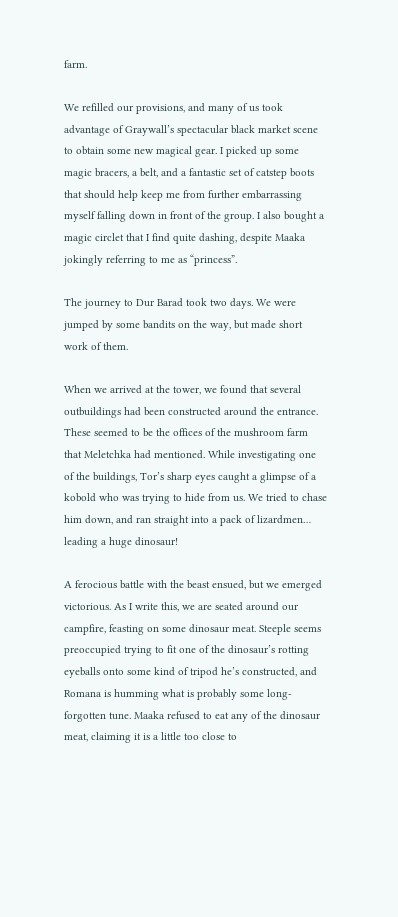farm.

We refilled our provisions, and many of us took advantage of Graywall’s spectacular black market scene to obtain some new magical gear. I picked up some magic bracers, a belt, and a fantastic set of catstep boots that should help keep me from further embarrassing myself falling down in front of the group. I also bought a magic circlet that I find quite dashing, despite Maaka jokingly referring to me as “princess”.

The journey to Dur Barad took two days. We were jumped by some bandits on the way, but made short work of them.

When we arrived at the tower, we found that several outbuildings had been constructed around the entrance. These seemed to be the offices of the mushroom farm that Meletchka had mentioned. While investigating one of the buildings, Tor’s sharp eyes caught a glimpse of a kobold who was trying to hide from us. We tried to chase him down, and ran straight into a pack of lizardmen… leading a huge dinosaur!

A ferocious battle with the beast ensued, but we emerged victorious. As I write this, we are seated around our campfire, feasting on some dinosaur meat. Steeple seems preoccupied trying to fit one of the dinosaur’s rotting eyeballs onto some kind of tripod he’s constructed, and Romana is humming what is probably some long-forgotten tune. Maaka refused to eat any of the dinosaur meat, claiming it is a little too close to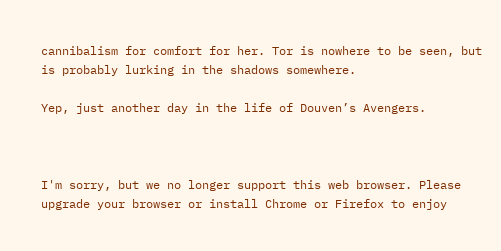cannibalism for comfort for her. Tor is nowhere to be seen, but is probably lurking in the shadows somewhere.

Yep, just another day in the life of Douven’s Avengers.



I'm sorry, but we no longer support this web browser. Please upgrade your browser or install Chrome or Firefox to enjoy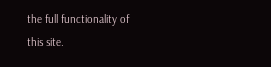the full functionality of this site.